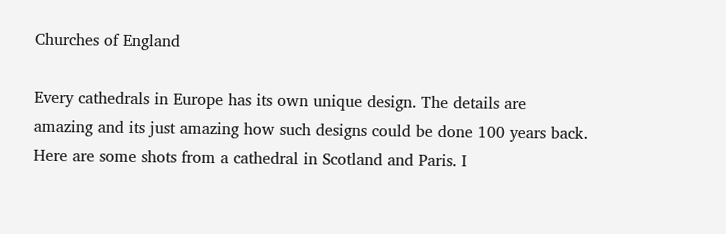Churches of England

Every cathedrals in Europe has its own unique design. The details are amazing and its just amazing how such designs could be done 100 years back. Here are some shots from a cathedral in Scotland and Paris. I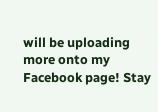will be uploading more onto my Facebook page! Stay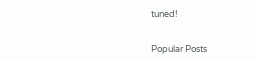tuned!


Popular Posts